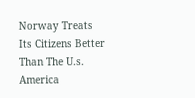Norway Treats Its Citizens Better Than The U.s. America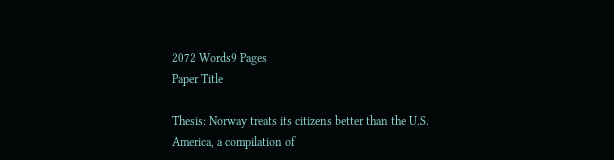2072 Words9 Pages
Paper Title

Thesis: Norway treats its citizens better than the U.S.
America, a compilation of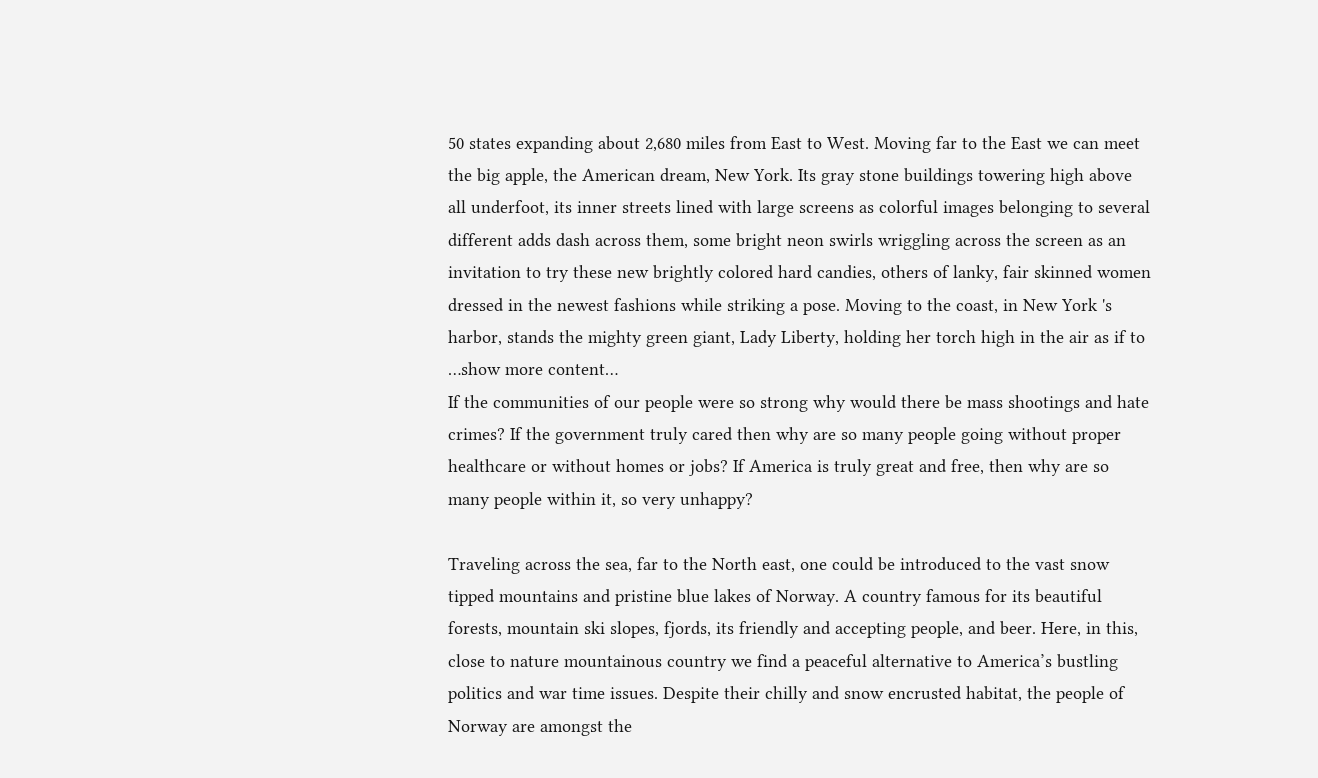50 states expanding about 2,680 miles from East to West. Moving far to the East we can meet the big apple, the American dream, New York. Its gray stone buildings towering high above all underfoot, its inner streets lined with large screens as colorful images belonging to several different adds dash across them, some bright neon swirls wriggling across the screen as an invitation to try these new brightly colored hard candies, others of lanky, fair skinned women dressed in the newest fashions while striking a pose. Moving to the coast, in New York 's harbor, stands the mighty green giant, Lady Liberty, holding her torch high in the air as if to
…show more content…
If the communities of our people were so strong why would there be mass shootings and hate crimes? If the government truly cared then why are so many people going without proper healthcare or without homes or jobs? If America is truly great and free, then why are so many people within it, so very unhappy?

Traveling across the sea, far to the North east, one could be introduced to the vast snow tipped mountains and pristine blue lakes of Norway. A country famous for its beautiful forests, mountain ski slopes, fjords, its friendly and accepting people, and beer. Here, in this, close to nature mountainous country we find a peaceful alternative to America’s bustling politics and war time issues. Despite their chilly and snow encrusted habitat, the people of Norway are amongst the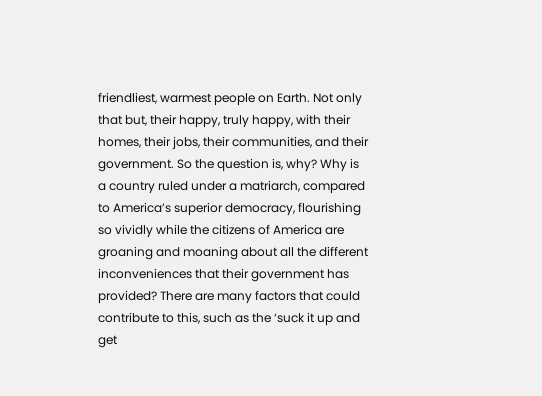friendliest, warmest people on Earth. Not only that but, their happy, truly happy, with their homes, their jobs, their communities, and their government. So the question is, why? Why is a country ruled under a matriarch, compared to America’s superior democracy, flourishing so vividly while the citizens of America are groaning and moaning about all the different inconveniences that their government has provided? There are many factors that could contribute to this, such as the ‘suck it up and get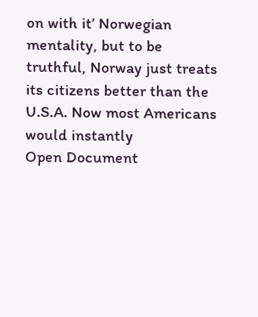on with it’ Norwegian mentality, but to be truthful, Norway just treats its citizens better than the U.S.A. Now most Americans would instantly
Open Document